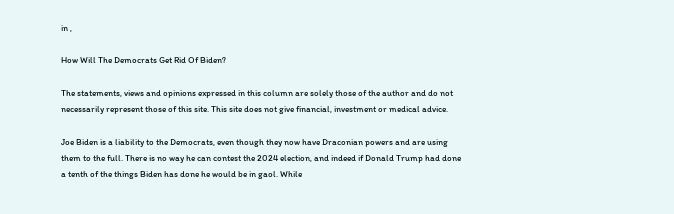in ,

How Will The Democrats Get Rid Of Biden?

The statements, views and opinions expressed in this column are solely those of the author and do not necessarily represent those of this site. This site does not give financial, investment or medical advice.

Joe Biden is a liability to the Democrats, even though they now have Draconian powers and are using them to the full. There is no way he can contest the 2024 election, and indeed if Donald Trump had done a tenth of the things Biden has done he would be in gaol. While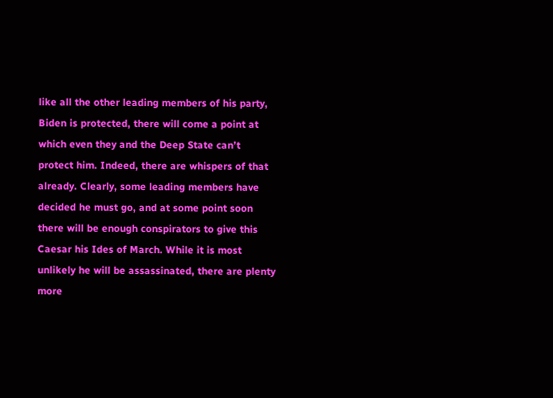like all the other leading members of his party, Biden is protected, there will come a point at which even they and the Deep State can’t protect him. Indeed, there are whispers of that already. Clearly, some leading members have decided he must go, and at some point soon there will be enough conspirators to give this Caesar his Ides of March. While it is most unlikely he will be assassinated, there are plenty more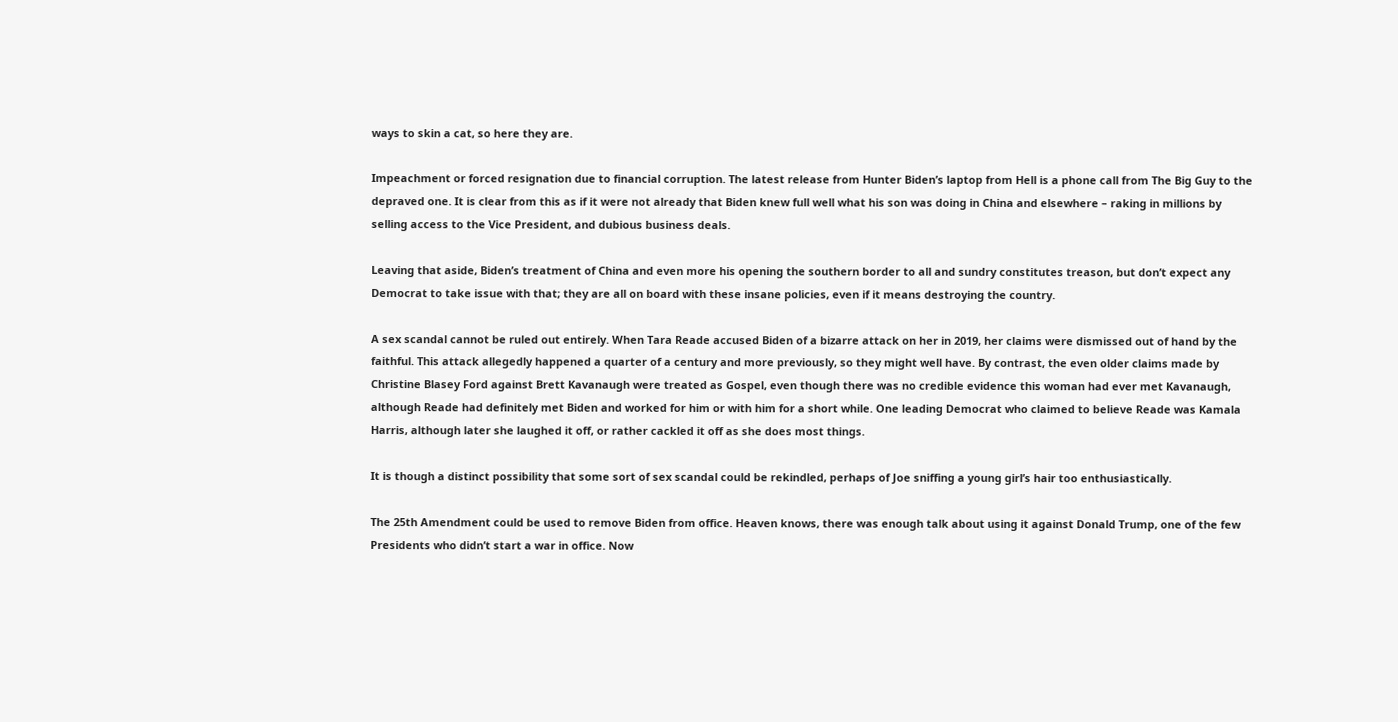ways to skin a cat, so here they are.

Impeachment or forced resignation due to financial corruption. The latest release from Hunter Biden’s laptop from Hell is a phone call from The Big Guy to the depraved one. It is clear from this as if it were not already that Biden knew full well what his son was doing in China and elsewhere – raking in millions by selling access to the Vice President, and dubious business deals.

Leaving that aside, Biden’s treatment of China and even more his opening the southern border to all and sundry constitutes treason, but don’t expect any Democrat to take issue with that; they are all on board with these insane policies, even if it means destroying the country.

A sex scandal cannot be ruled out entirely. When Tara Reade accused Biden of a bizarre attack on her in 2019, her claims were dismissed out of hand by the faithful. This attack allegedly happened a quarter of a century and more previously, so they might well have. By contrast, the even older claims made by Christine Blasey Ford against Brett Kavanaugh were treated as Gospel, even though there was no credible evidence this woman had ever met Kavanaugh, although Reade had definitely met Biden and worked for him or with him for a short while. One leading Democrat who claimed to believe Reade was Kamala Harris, although later she laughed it off, or rather cackled it off as she does most things.

It is though a distinct possibility that some sort of sex scandal could be rekindled, perhaps of Joe sniffing a young girl’s hair too enthusiastically.

The 25th Amendment could be used to remove Biden from office. Heaven knows, there was enough talk about using it against Donald Trump, one of the few Presidents who didn’t start a war in office. Now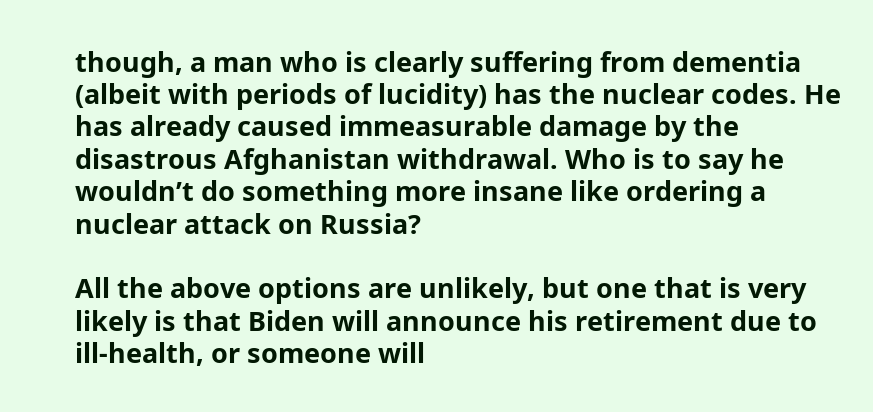though, a man who is clearly suffering from dementia (albeit with periods of lucidity) has the nuclear codes. He has already caused immeasurable damage by the disastrous Afghanistan withdrawal. Who is to say he wouldn’t do something more insane like ordering a nuclear attack on Russia?

All the above options are unlikely, but one that is very likely is that Biden will announce his retirement due to ill-health, or someone will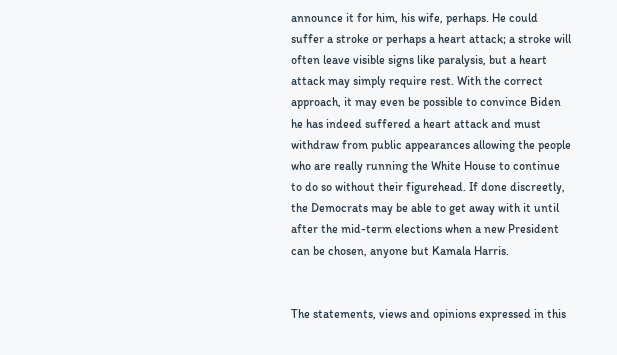announce it for him, his wife, perhaps. He could suffer a stroke or perhaps a heart attack; a stroke will often leave visible signs like paralysis, but a heart attack may simply require rest. With the correct approach, it may even be possible to convince Biden he has indeed suffered a heart attack and must withdraw from public appearances allowing the people who are really running the White House to continue to do so without their figurehead. If done discreetly, the Democrats may be able to get away with it until after the mid-term elections when a new President can be chosen, anyone but Kamala Harris.


The statements, views and opinions expressed in this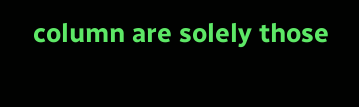column are solely those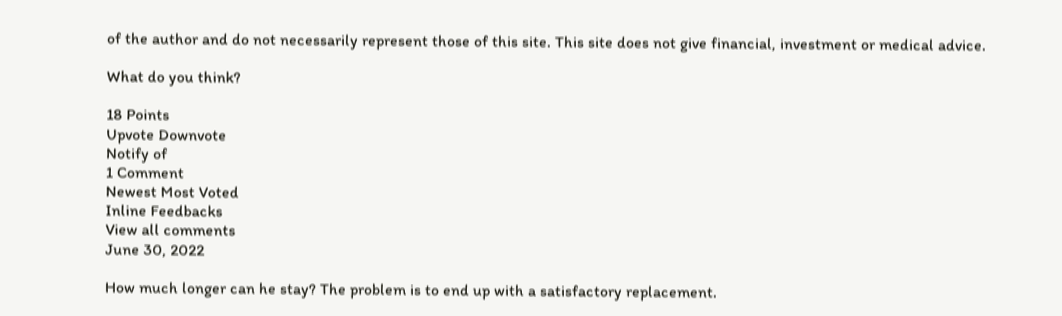of the author and do not necessarily represent those of this site. This site does not give financial, investment or medical advice.

What do you think?

18 Points
Upvote Downvote
Notify of
1 Comment
Newest Most Voted
Inline Feedbacks
View all comments
June 30, 2022

How much longer can he stay? The problem is to end up with a satisfactory replacement.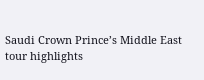Saudi Crown Prince’s Middle East tour highlights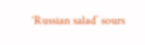‘Russian salad’ sours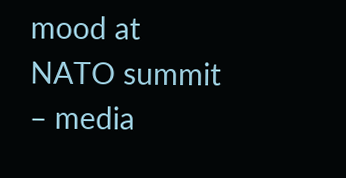mood at NATO summit – media